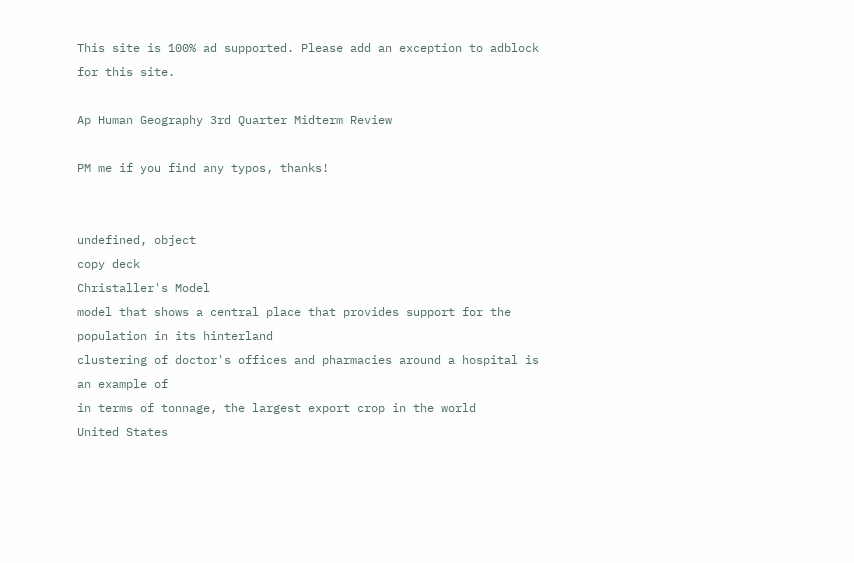This site is 100% ad supported. Please add an exception to adblock for this site.

Ap Human Geography 3rd Quarter Midterm Review

PM me if you find any typos, thanks!


undefined, object
copy deck
Christaller's Model
model that shows a central place that provides support for the population in its hinterland
clustering of doctor's offices and pharmacies around a hospital is an example of
in terms of tonnage, the largest export crop in the world
United States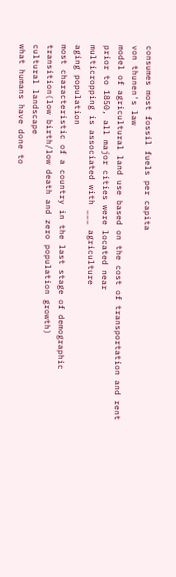consumes most fossil fuels per capita
von thunen's law
model of agricultural land use based on the cost of transportation and rent
prior to 1850, all major cities were located near
multicropping is associated with ___ agriculture
aging population
most characteristic of a country in the last stage of demographic transition(low birth/low death and zero population growth)
cultural landscape
what humans have done to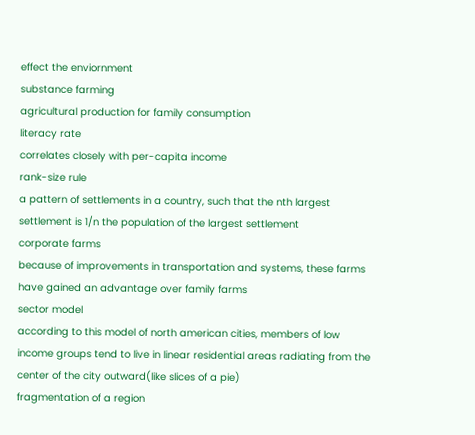effect the enviornment
substance farming
agricultural production for family consumption
literacy rate
correlates closely with per-capita income
rank-size rule
a pattern of settlements in a country, such that the nth largest settlement is 1/n the population of the largest settlement
corporate farms
because of improvements in transportation and systems, these farms have gained an advantage over family farms
sector model
according to this model of north american cities, members of low income groups tend to live in linear residential areas radiating from the center of the city outward(like slices of a pie)
fragmentation of a region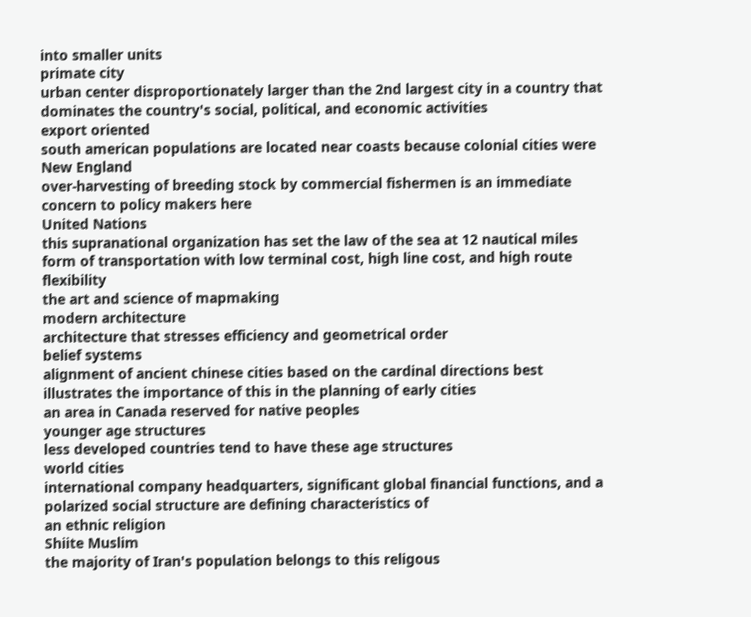into smaller units
primate city
urban center disproportionately larger than the 2nd largest city in a country that dominates the country's social, political, and economic activities
export oriented
south american populations are located near coasts because colonial cities were
New England
over-harvesting of breeding stock by commercial fishermen is an immediate concern to policy makers here
United Nations
this supranational organization has set the law of the sea at 12 nautical miles
form of transportation with low terminal cost, high line cost, and high route flexibility
the art and science of mapmaking
modern architecture
architecture that stresses efficiency and geometrical order
belief systems
alignment of ancient chinese cities based on the cardinal directions best illustrates the importance of this in the planning of early cities
an area in Canada reserved for native peoples
younger age structures
less developed countries tend to have these age structures
world cities
international company headquarters, significant global financial functions, and a polarized social structure are defining characteristics of
an ethnic religion
Shiite Muslim
the majority of Iran's population belongs to this religous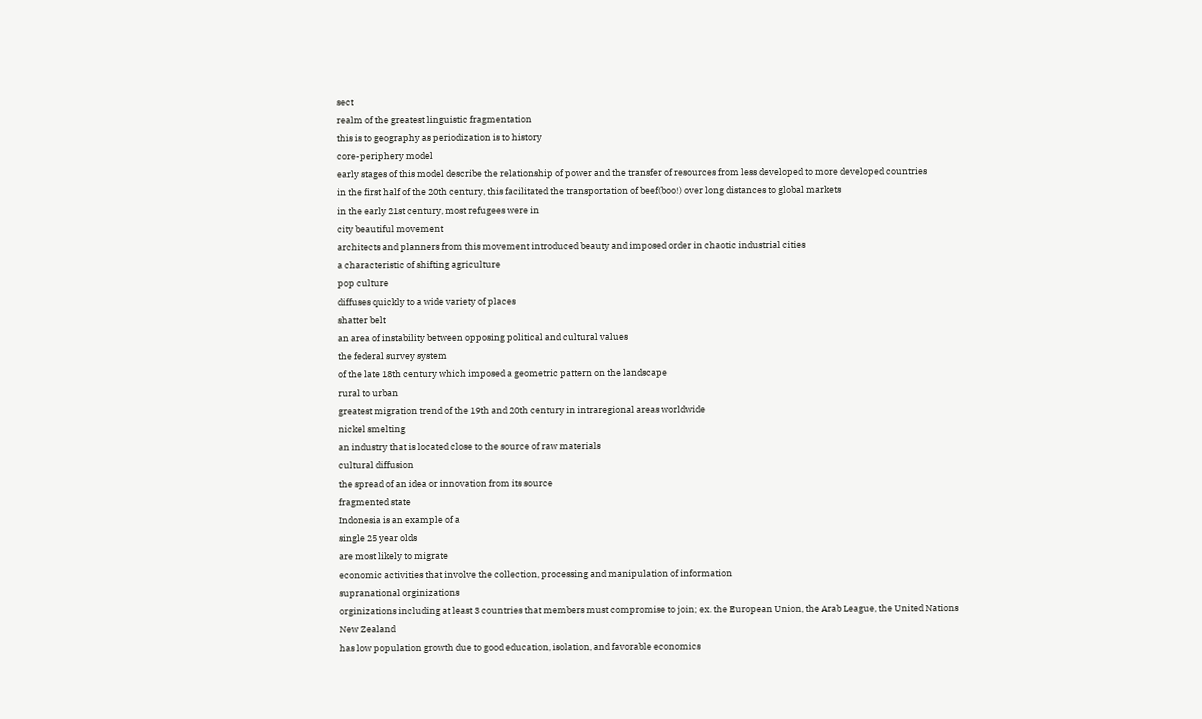sect
realm of the greatest linguistic fragmentation
this is to geography as periodization is to history
core-periphery model
early stages of this model describe the relationship of power and the transfer of resources from less developed to more developed countries
in the first half of the 20th century, this facilitated the transportation of beef(boo!) over long distances to global markets
in the early 21st century, most refugees were in
city beautiful movement
architects and planners from this movement introduced beauty and imposed order in chaotic industrial cities
a characteristic of shifting agriculture
pop culture
diffuses quickly to a wide variety of places
shatter belt
an area of instability between opposing political and cultural values
the federal survey system
of the late 18th century which imposed a geometric pattern on the landscape
rural to urban
greatest migration trend of the 19th and 20th century in intraregional areas worldwide
nickel smelting
an industry that is located close to the source of raw materials
cultural diffusion
the spread of an idea or innovation from its source
fragmented state
Indonesia is an example of a
single 25 year olds
are most likely to migrate
economic activities that involve the collection, processing and manipulation of information
supranational orginizations
orginizations including at least 3 countries that members must compromise to join; ex. the European Union, the Arab League, the United Nations
New Zealand
has low population growth due to good education, isolation, and favorable economics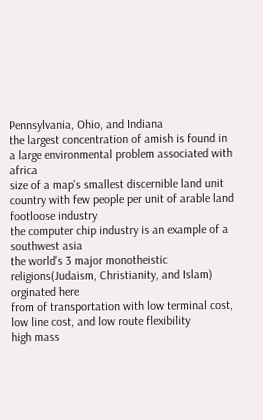Pennsylvania, Ohio, and Indiana
the largest concentration of amish is found in
a large environmental problem associated with africa
size of a map's smallest discernible land unit
country with few people per unit of arable land
footloose industry
the computer chip industry is an example of a
southwest asia
the world's 3 major monotheistic religions(Judaism, Christianity, and Islam) orginated here
from of transportation with low terminal cost, low line cost, and low route flexibility
high mass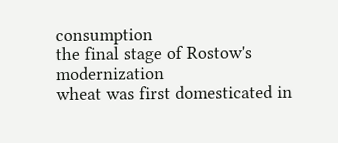consumption
the final stage of Rostow's modernization
wheat was first domesticated in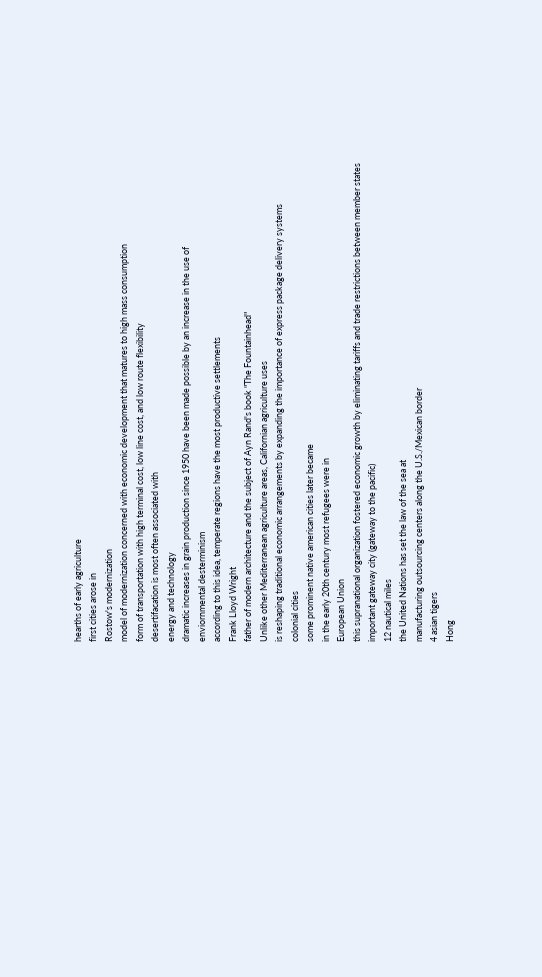hearths of early agriculture
first cities arose in
Rostow's modernization
model of modernization concerned with economic development that matures to high mass consumption
form of transportation with high terminal cost, low line cost, and low route flexibility
desertifacation is most often associated with
energy and technology
dramatic increases in grain production since 1950 have been made possible by an increase in the use of
enviornmental desterminism
according to this idea, temperate regions have the most productive settlements
Frank Lloyd Wright
father of modern architecture and the subject of Ayn Rand's book "The Fountainhead"
Unlike other Mediterranean agriculture areas, Californian agriculture uses
is reshaping traditional economic arrangements by expanding the importance of express package delivery systems
colonial cities
some prominent native american cities later became
in the early 20th century most refugees were in
European Union
this supranational organization fostered economic growth by eliminating tariffs and trade restrictions between member states
important gateway city (gateway to the pacific)
12 nautical miles
the United Nations has set the law of the sea at
manufacturing outsourcing centers along the U.S./Mexican border
4 asian tigers
Hong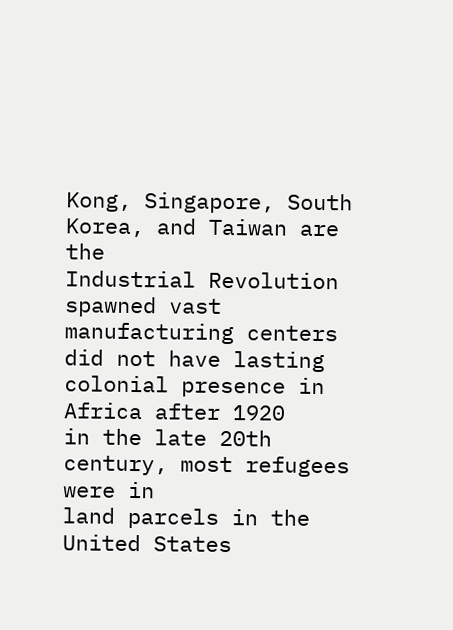Kong, Singapore, South Korea, and Taiwan are the
Industrial Revolution
spawned vast manufacturing centers
did not have lasting colonial presence in Africa after 1920
in the late 20th century, most refugees were in
land parcels in the United States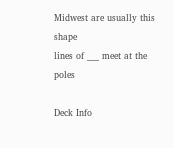Midwest are usually this shape
lines of ___ meet at the poles

Deck Info